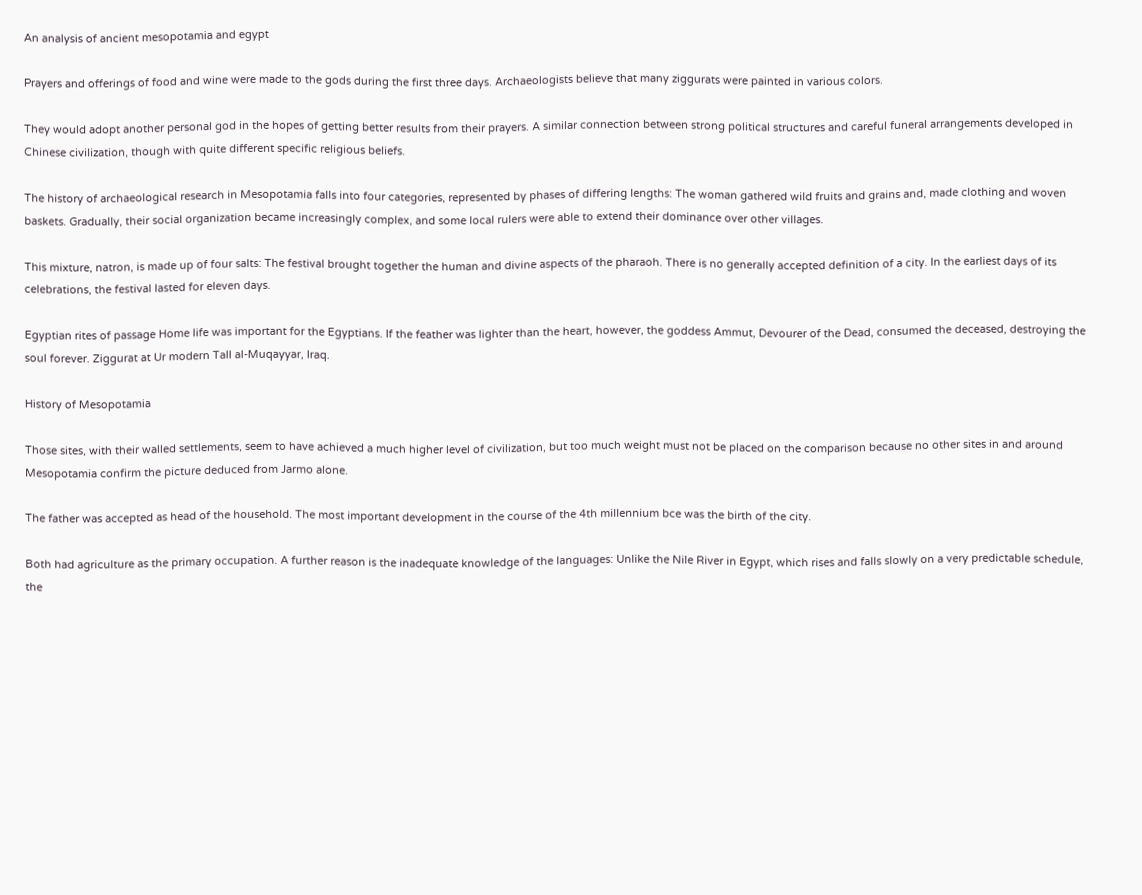An analysis of ancient mesopotamia and egypt

Prayers and offerings of food and wine were made to the gods during the first three days. Archaeologists believe that many ziggurats were painted in various colors.

They would adopt another personal god in the hopes of getting better results from their prayers. A similar connection between strong political structures and careful funeral arrangements developed in Chinese civilization, though with quite different specific religious beliefs.

The history of archaeological research in Mesopotamia falls into four categories, represented by phases of differing lengths: The woman gathered wild fruits and grains and, made clothing and woven baskets. Gradually, their social organization became increasingly complex, and some local rulers were able to extend their dominance over other villages.

This mixture, natron, is made up of four salts: The festival brought together the human and divine aspects of the pharaoh. There is no generally accepted definition of a city. In the earliest days of its celebrations, the festival lasted for eleven days.

Egyptian rites of passage Home life was important for the Egyptians. If the feather was lighter than the heart, however, the goddess Ammut, Devourer of the Dead, consumed the deceased, destroying the soul forever. Ziggurat at Ur modern Tall al-Muqayyar, Iraq.

History of Mesopotamia

Those sites, with their walled settlements, seem to have achieved a much higher level of civilization, but too much weight must not be placed on the comparison because no other sites in and around Mesopotamia confirm the picture deduced from Jarmo alone.

The father was accepted as head of the household. The most important development in the course of the 4th millennium bce was the birth of the city.

Both had agriculture as the primary occupation. A further reason is the inadequate knowledge of the languages: Unlike the Nile River in Egypt, which rises and falls slowly on a very predictable schedule, the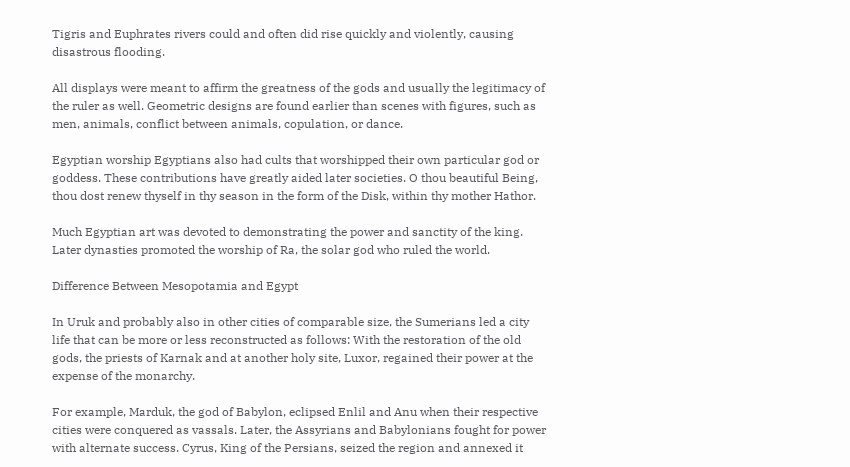Tigris and Euphrates rivers could and often did rise quickly and violently, causing disastrous flooding.

All displays were meant to affirm the greatness of the gods and usually the legitimacy of the ruler as well. Geometric designs are found earlier than scenes with figures, such as men, animals, conflict between animals, copulation, or dance.

Egyptian worship Egyptians also had cults that worshipped their own particular god or goddess. These contributions have greatly aided later societies. O thou beautiful Being, thou dost renew thyself in thy season in the form of the Disk, within thy mother Hathor.

Much Egyptian art was devoted to demonstrating the power and sanctity of the king. Later dynasties promoted the worship of Ra, the solar god who ruled the world.

Difference Between Mesopotamia and Egypt

In Uruk and probably also in other cities of comparable size, the Sumerians led a city life that can be more or less reconstructed as follows: With the restoration of the old gods, the priests of Karnak and at another holy site, Luxor, regained their power at the expense of the monarchy.

For example, Marduk, the god of Babylon, eclipsed Enlil and Anu when their respective cities were conquered as vassals. Later, the Assyrians and Babylonians fought for power with alternate success. Cyrus, King of the Persians, seized the region and annexed it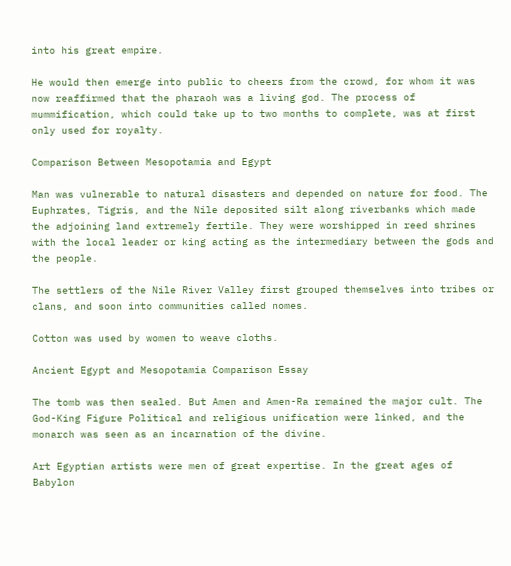into his great empire.

He would then emerge into public to cheers from the crowd, for whom it was now reaffirmed that the pharaoh was a living god. The process of mummification, which could take up to two months to complete, was at first only used for royalty.

Comparison Between Mesopotamia and Egypt

Man was vulnerable to natural disasters and depended on nature for food. The Euphrates, Tigris, and the Nile deposited silt along riverbanks which made the adjoining land extremely fertile. They were worshipped in reed shrines with the local leader or king acting as the intermediary between the gods and the people.

The settlers of the Nile River Valley first grouped themselves into tribes or clans, and soon into communities called nomes.

Cotton was used by women to weave cloths.

Ancient Egypt and Mesopotamia Comparison Essay

The tomb was then sealed. But Amen and Amen-Ra remained the major cult. The God-King Figure Political and religious unification were linked, and the monarch was seen as an incarnation of the divine.

Art Egyptian artists were men of great expertise. In the great ages of Babylon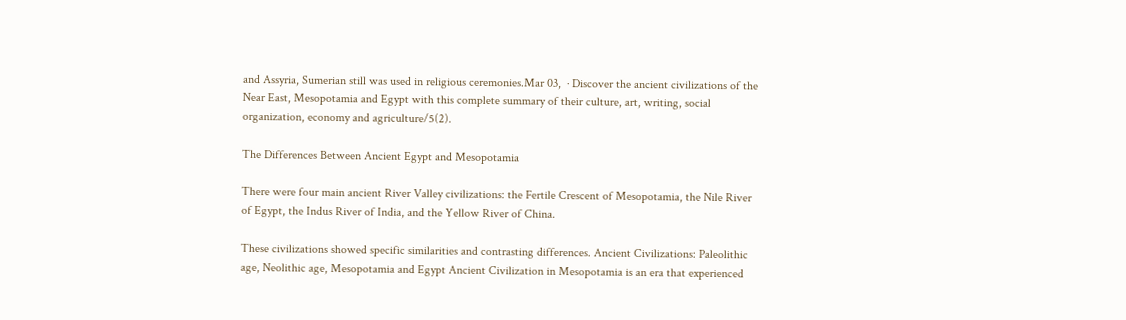and Assyria, Sumerian still was used in religious ceremonies.Mar 03,  · Discover the ancient civilizations of the Near East, Mesopotamia and Egypt with this complete summary of their culture, art, writing, social organization, economy and agriculture/5(2).

The Differences Between Ancient Egypt and Mesopotamia

There were four main ancient River Valley civilizations: the Fertile Crescent of Mesopotamia, the Nile River of Egypt, the Indus River of India, and the Yellow River of China.

These civilizations showed specific similarities and contrasting differences. Ancient Civilizations: Paleolithic age, Neolithic age, Mesopotamia and Egypt Ancient Civilization in Mesopotamia is an era that experienced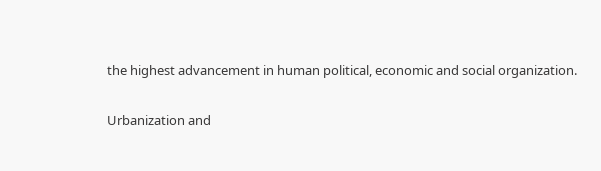the highest advancement in human political, economic and social organization.

Urbanization and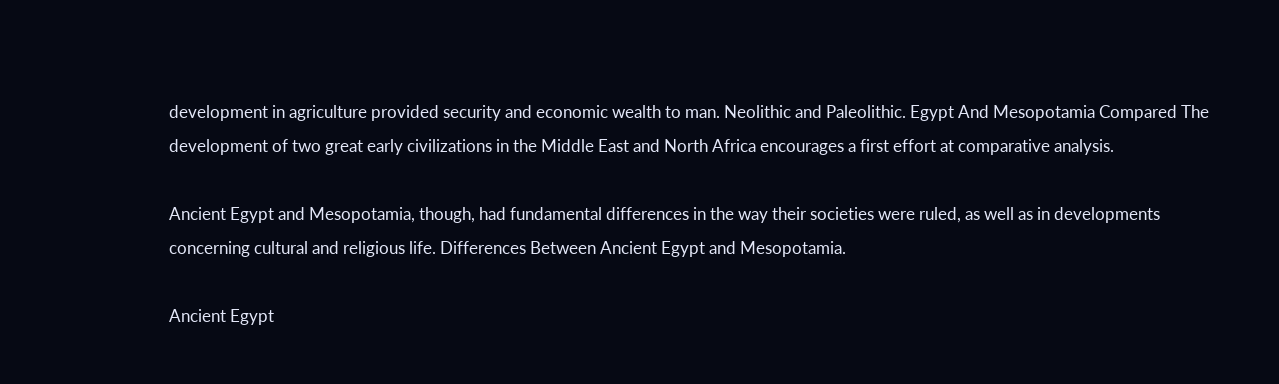development in agriculture provided security and economic wealth to man. Neolithic and Paleolithic. Egypt And Mesopotamia Compared The development of two great early civilizations in the Middle East and North Africa encourages a first effort at comparative analysis.

Ancient Egypt and Mesopotamia, though, had fundamental differences in the way their societies were ruled, as well as in developments concerning cultural and religious life. Differences Between Ancient Egypt and Mesopotamia.

Ancient Egypt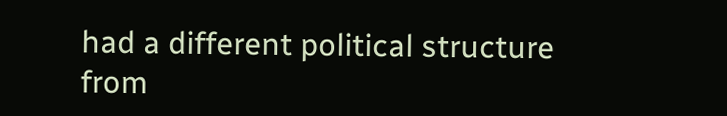had a different political structure from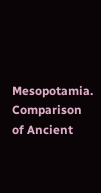Mesopotamia. Comparison of Ancient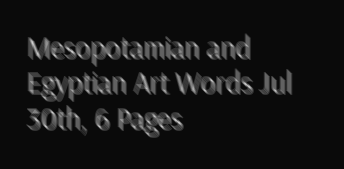Mesopotamian and Egyptian Art Words Jul 30th, 6 Pages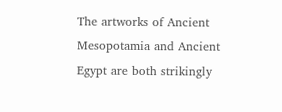The artworks of Ancient Mesopotamia and Ancient Egypt are both strikingly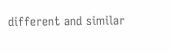different and similar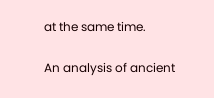at the same time.

An analysis of ancient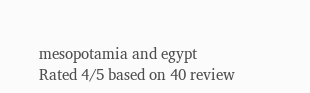mesopotamia and egypt
Rated 4/5 based on 40 review